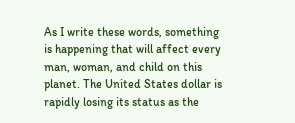As I write these words, something is happening that will affect every man, woman, and child on this planet. The United States dollar is rapidly losing its status as the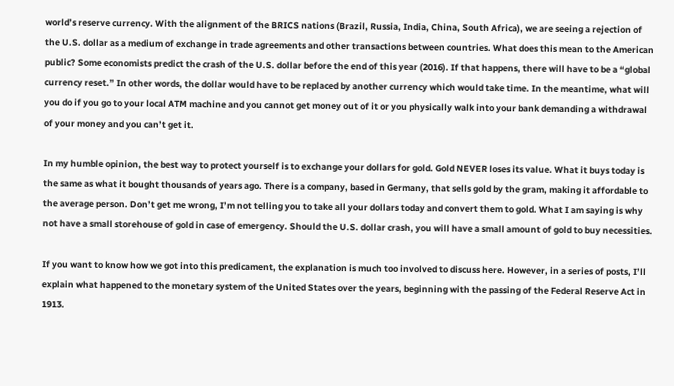world’s reserve currency. With the alignment of the BRICS nations (Brazil, Russia, India, China, South Africa), we are seeing a rejection of the U.S. dollar as a medium of exchange in trade agreements and other transactions between countries. What does this mean to the American public? Some economists predict the crash of the U.S. dollar before the end of this year (2016). If that happens, there will have to be a “global currency reset.” In other words, the dollar would have to be replaced by another currency which would take time. In the meantime, what will you do if you go to your local ATM machine and you cannot get money out of it or you physically walk into your bank demanding a withdrawal of your money and you can’t get it.

In my humble opinion, the best way to protect yourself is to exchange your dollars for gold. Gold NEVER loses its value. What it buys today is the same as what it bought thousands of years ago. There is a company, based in Germany, that sells gold by the gram, making it affordable to the average person. Don’t get me wrong, I’m not telling you to take all your dollars today and convert them to gold. What I am saying is why not have a small storehouse of gold in case of emergency. Should the U.S. dollar crash, you will have a small amount of gold to buy necessities.

If you want to know how we got into this predicament, the explanation is much too involved to discuss here. However, in a series of posts, I’ll explain what happened to the monetary system of the United States over the years, beginning with the passing of the Federal Reserve Act in 1913.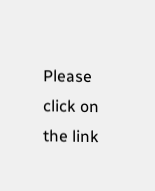Please click on the link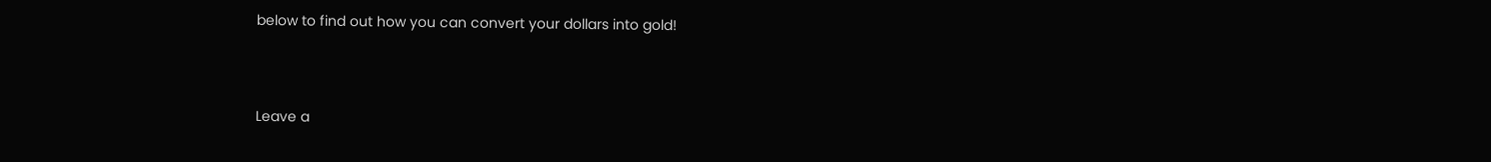below to find out how you can convert your dollars into gold!



Leave a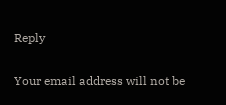Reply

Your email address will not be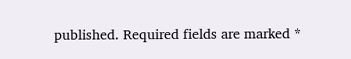published. Required fields are marked *